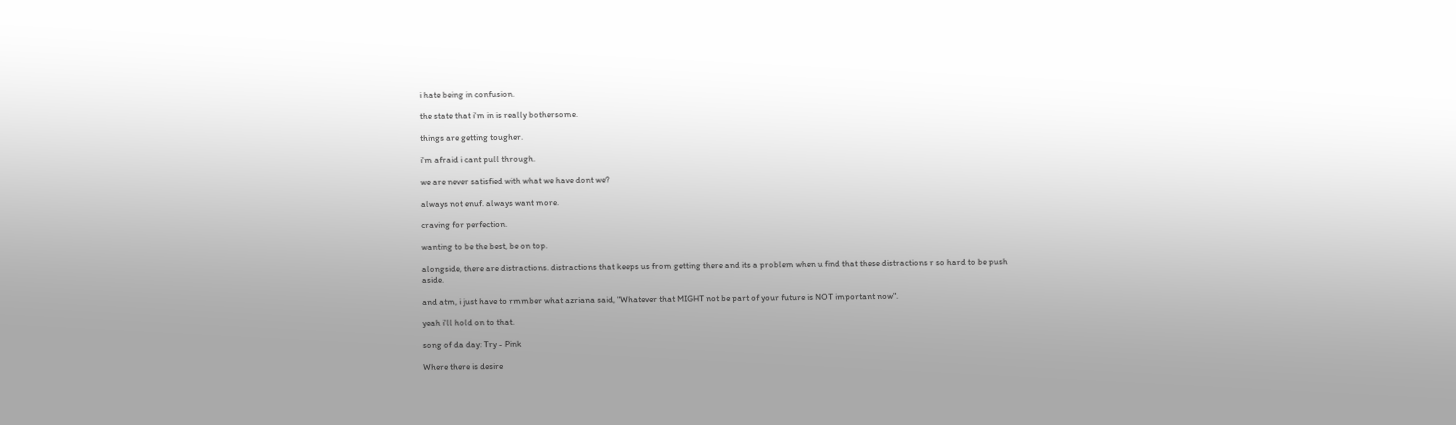i hate being in confusion.

the state that i'm in is really bothersome.

things are getting tougher.

i'm afraid i cant pull through.

we are never satisfied with what we have dont we?

always not enuf. always want more.

craving for perfection.

wanting to be the best, be on top.

alongside, there are distractions. distractions that keeps us from getting there and its a problem when u find that these distractions r so hard to be push aside.

and atm, i just have to rmmber what azriana said, "Whatever that MIGHT not be part of your future is NOT important now".

yeah i'll hold on to that.

song of da day: Try - Pink

Where there is desire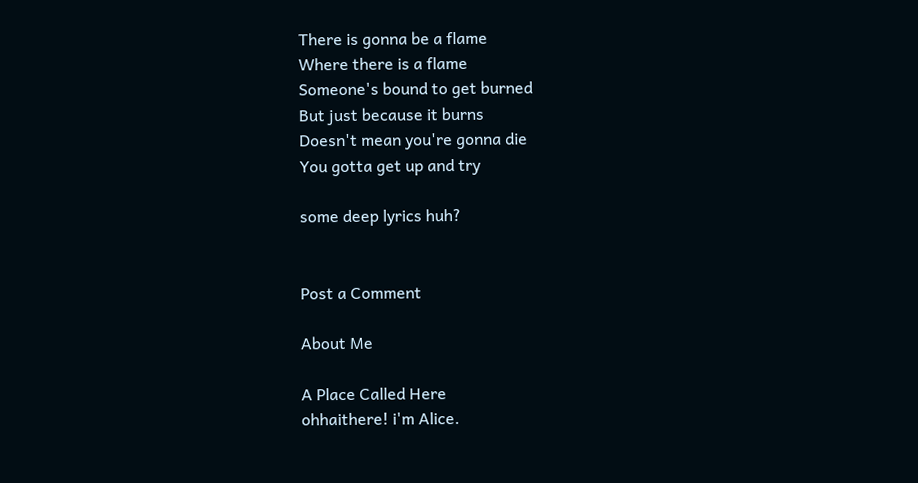There is gonna be a flame
Where there is a flame
Someone's bound to get burned
But just because it burns
Doesn't mean you're gonna die
You gotta get up and try

some deep lyrics huh?


Post a Comment

About Me

A Place Called Here
ohhaithere! i'm Alice.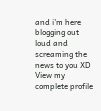and i'm here blogging out loud and screaming the news to you XD
View my complete profile